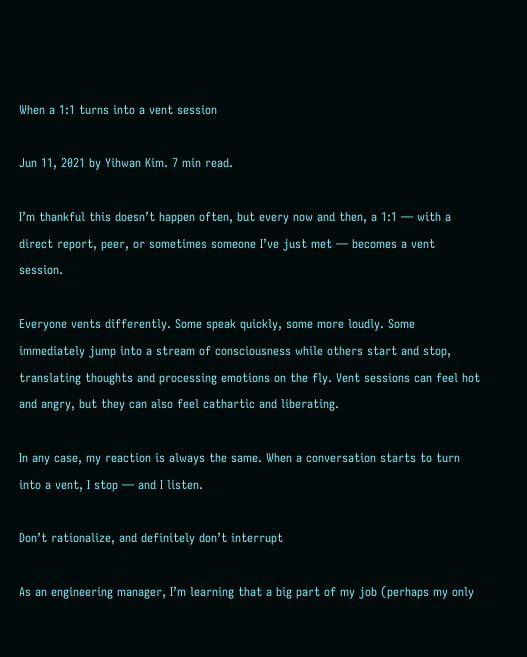When a 1:1 turns into a vent session

Jun 11, 2021 by Yihwan Kim. 7 min read.

I’m thankful this doesn’t happen often, but every now and then, a 1:1 — with a direct report, peer, or sometimes someone I’ve just met — becomes a vent session.

Everyone vents differently. Some speak quickly, some more loudly. Some immediately jump into a stream of consciousness while others start and stop, translating thoughts and processing emotions on the fly. Vent sessions can feel hot and angry, but they can also feel cathartic and liberating.

In any case, my reaction is always the same. When a conversation starts to turn into a vent, I stop — and I listen.

Don’t rationalize, and definitely don’t interrupt

As an engineering manager, I’m learning that a big part of my job (perhaps my only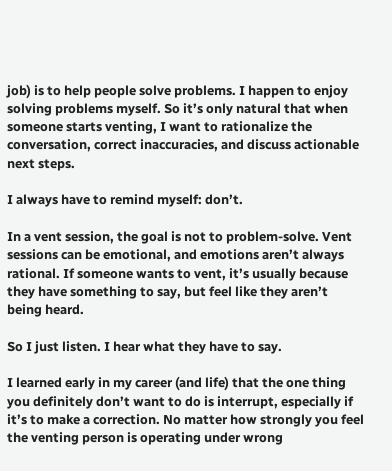job) is to help people solve problems. I happen to enjoy solving problems myself. So it’s only natural that when someone starts venting, I want to rationalize the conversation, correct inaccuracies, and discuss actionable next steps.

I always have to remind myself: don’t.

In a vent session, the goal is not to problem-solve. Vent sessions can be emotional, and emotions aren’t always rational. If someone wants to vent, it’s usually because they have something to say, but feel like they aren’t being heard.

So I just listen. I hear what they have to say.

I learned early in my career (and life) that the one thing you definitely don’t want to do is interrupt, especially if it’s to make a correction. No matter how strongly you feel the venting person is operating under wrong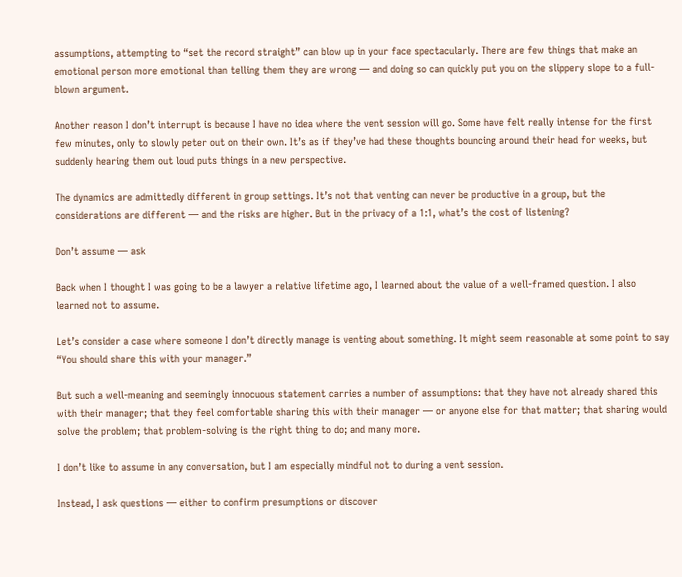assumptions, attempting to “set the record straight” can blow up in your face spectacularly. There are few things that make an emotional person more emotional than telling them they are wrong — and doing so can quickly put you on the slippery slope to a full-blown argument.

Another reason I don’t interrupt is because I have no idea where the vent session will go. Some have felt really intense for the first few minutes, only to slowly peter out on their own. It’s as if they’ve had these thoughts bouncing around their head for weeks, but suddenly hearing them out loud puts things in a new perspective.

The dynamics are admittedly different in group settings. It’s not that venting can never be productive in a group, but the considerations are different — and the risks are higher. But in the privacy of a 1:1, what’s the cost of listening?

Don’t assume — ask

Back when I thought I was going to be a lawyer a relative lifetime ago, I learned about the value of a well-framed question. I also learned not to assume.

Let’s consider a case where someone I don’t directly manage is venting about something. It might seem reasonable at some point to say “You should share this with your manager.”

But such a well-meaning and seemingly innocuous statement carries a number of assumptions: that they have not already shared this with their manager; that they feel comfortable sharing this with their manager — or anyone else for that matter; that sharing would solve the problem; that problem-solving is the right thing to do; and many more.

I don’t like to assume in any conversation, but I am especially mindful not to during a vent session.

Instead, I ask questions — either to confirm presumptions or discover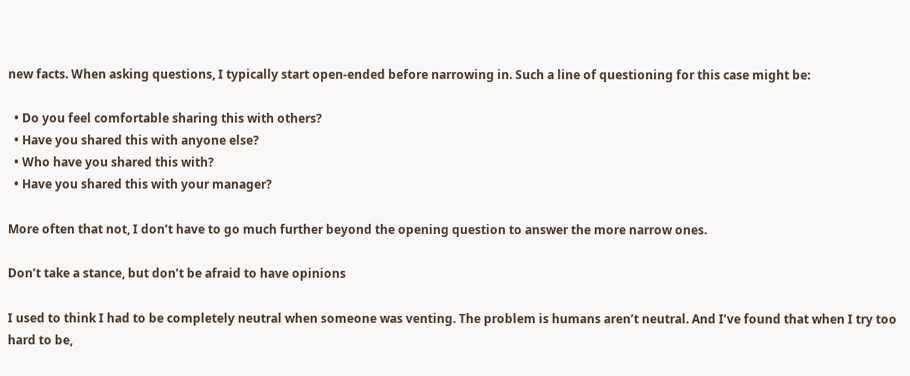new facts. When asking questions, I typically start open-ended before narrowing in. Such a line of questioning for this case might be:

  • Do you feel comfortable sharing this with others?
  • Have you shared this with anyone else?
  • Who have you shared this with?
  • Have you shared this with your manager?

More often that not, I don’t have to go much further beyond the opening question to answer the more narrow ones.

Don’t take a stance, but don’t be afraid to have opinions

I used to think I had to be completely neutral when someone was venting. The problem is humans aren’t neutral. And I’ve found that when I try too hard to be,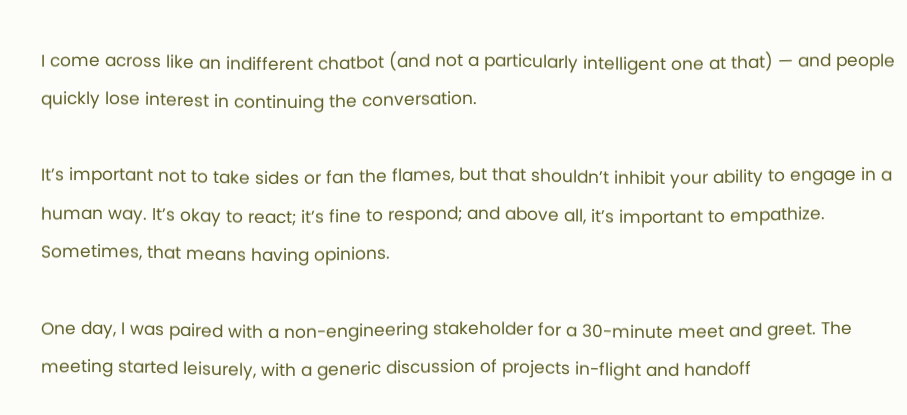I come across like an indifferent chatbot (and not a particularly intelligent one at that) — and people quickly lose interest in continuing the conversation.

It’s important not to take sides or fan the flames, but that shouldn’t inhibit your ability to engage in a human way. It’s okay to react; it’s fine to respond; and above all, it’s important to empathize. Sometimes, that means having opinions.

One day, I was paired with a non-engineering stakeholder for a 30-minute meet and greet. The meeting started leisurely, with a generic discussion of projects in-flight and handoff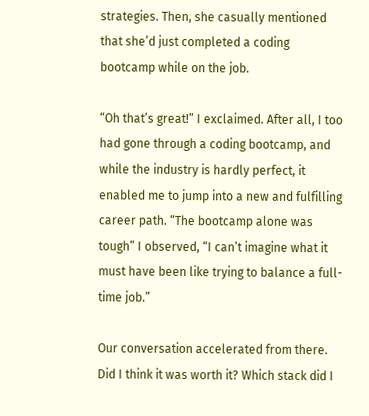strategies. Then, she casually mentioned that she’d just completed a coding bootcamp while on the job.

“Oh that’s great!” I exclaimed. After all, I too had gone through a coding bootcamp, and while the industry is hardly perfect, it enabled me to jump into a new and fulfilling career path. “The bootcamp alone was tough” I observed, “I can’t imagine what it must have been like trying to balance a full-time job.”

Our conversation accelerated from there. Did I think it was worth it? Which stack did I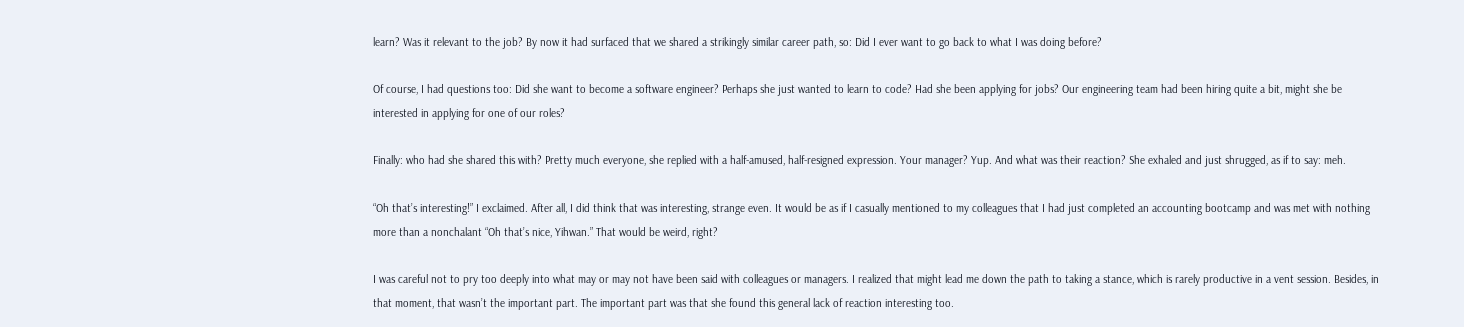learn? Was it relevant to the job? By now it had surfaced that we shared a strikingly similar career path, so: Did I ever want to go back to what I was doing before?

Of course, I had questions too: Did she want to become a software engineer? Perhaps she just wanted to learn to code? Had she been applying for jobs? Our engineering team had been hiring quite a bit, might she be interested in applying for one of our roles?

Finally: who had she shared this with? Pretty much everyone, she replied with a half-amused, half-resigned expression. Your manager? Yup. And what was their reaction? She exhaled and just shrugged, as if to say: meh.

“Oh that’s interesting!” I exclaimed. After all, I did think that was interesting, strange even. It would be as if I casually mentioned to my colleagues that I had just completed an accounting bootcamp and was met with nothing more than a nonchalant “Oh that’s nice, Yihwan.” That would be weird, right?

I was careful not to pry too deeply into what may or may not have been said with colleagues or managers. I realized that might lead me down the path to taking a stance, which is rarely productive in a vent session. Besides, in that moment, that wasn’t the important part. The important part was that she found this general lack of reaction interesting too.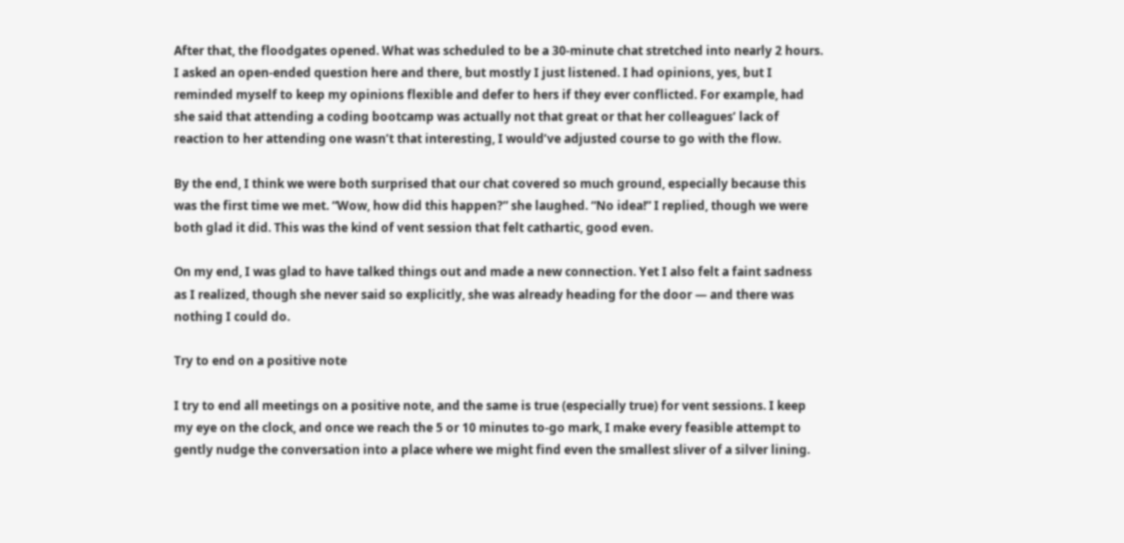After that, the floodgates opened. What was scheduled to be a 30-minute chat stretched into nearly 2 hours. I asked an open-ended question here and there, but mostly I just listened. I had opinions, yes, but I reminded myself to keep my opinions flexible and defer to hers if they ever conflicted. For example, had she said that attending a coding bootcamp was actually not that great or that her colleagues’ lack of reaction to her attending one wasn’t that interesting, I would’ve adjusted course to go with the flow.

By the end, I think we were both surprised that our chat covered so much ground, especially because this was the first time we met. “Wow, how did this happen?” she laughed. “No idea!” I replied, though we were both glad it did. This was the kind of vent session that felt cathartic, good even.

On my end, I was glad to have talked things out and made a new connection. Yet I also felt a faint sadness as I realized, though she never said so explicitly, she was already heading for the door — and there was nothing I could do.

Try to end on a positive note

I try to end all meetings on a positive note, and the same is true (especially true) for vent sessions. I keep my eye on the clock, and once we reach the 5 or 10 minutes to-go mark, I make every feasible attempt to gently nudge the conversation into a place where we might find even the smallest sliver of a silver lining.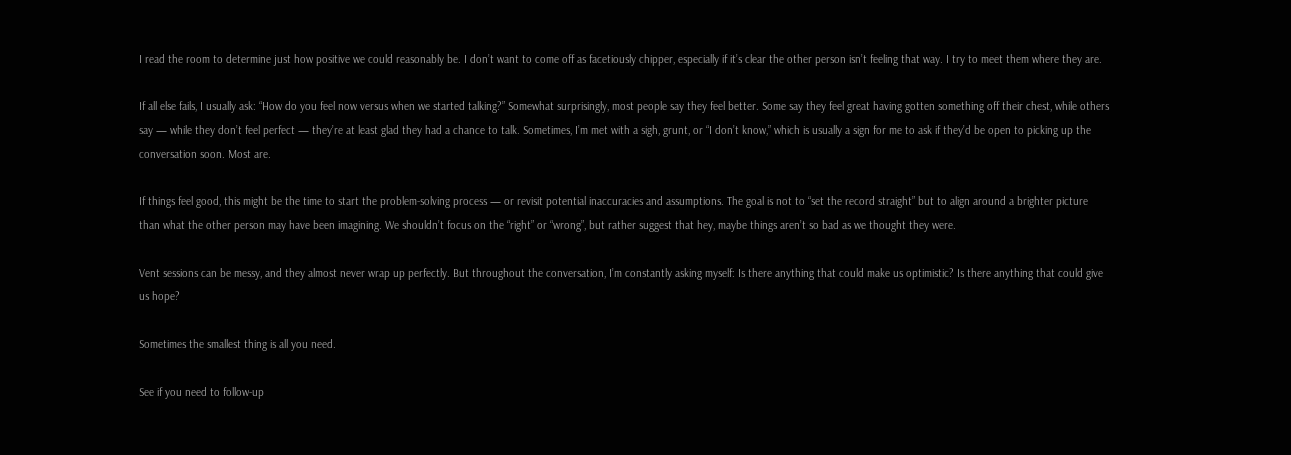I read the room to determine just how positive we could reasonably be. I don’t want to come off as facetiously chipper, especially if it’s clear the other person isn’t feeling that way. I try to meet them where they are.

If all else fails, I usually ask: “How do you feel now versus when we started talking?” Somewhat surprisingly, most people say they feel better. Some say they feel great having gotten something off their chest, while others say — while they don’t feel perfect — they’re at least glad they had a chance to talk. Sometimes, I’m met with a sigh, grunt, or “I don’t know,” which is usually a sign for me to ask if they’d be open to picking up the conversation soon. Most are.

If things feel good, this might be the time to start the problem-solving process — or revisit potential inaccuracies and assumptions. The goal is not to “set the record straight” but to align around a brighter picture than what the other person may have been imagining. We shouldn’t focus on the “right” or “wrong”, but rather suggest that hey, maybe things aren’t so bad as we thought they were.

Vent sessions can be messy, and they almost never wrap up perfectly. But throughout the conversation, I’m constantly asking myself: Is there anything that could make us optimistic? Is there anything that could give us hope?

Sometimes the smallest thing is all you need.

See if you need to follow-up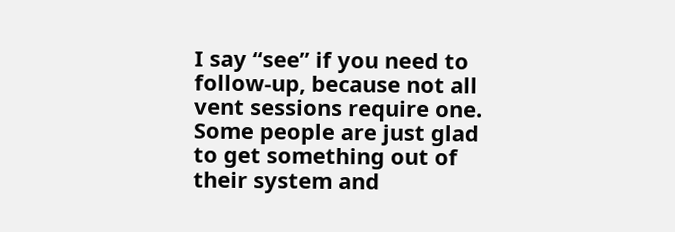I say “see” if you need to follow-up, because not all vent sessions require one. Some people are just glad to get something out of their system and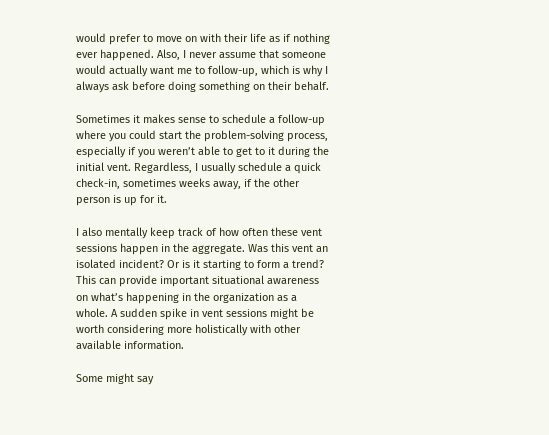would prefer to move on with their life as if nothing ever happened. Also, I never assume that someone would actually want me to follow-up, which is why I always ask before doing something on their behalf.

Sometimes it makes sense to schedule a follow-up where you could start the problem-solving process, especially if you weren’t able to get to it during the initial vent. Regardless, I usually schedule a quick check-in, sometimes weeks away, if the other person is up for it.

I also mentally keep track of how often these vent sessions happen in the aggregate. Was this vent an isolated incident? Or is it starting to form a trend? This can provide important situational awareness on what’s happening in the organization as a whole. A sudden spike in vent sessions might be worth considering more holistically with other available information.

Some might say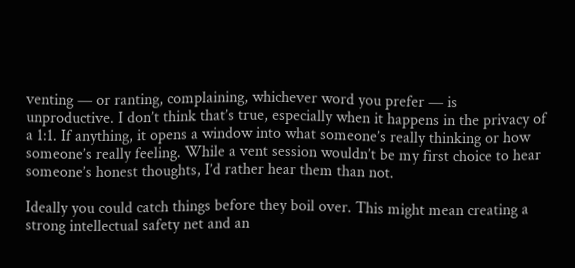venting — or ranting, complaining, whichever word you prefer — is unproductive. I don’t think that’s true, especially when it happens in the privacy of a 1:1. If anything, it opens a window into what someone’s really thinking or how someone’s really feeling. While a vent session wouldn’t be my first choice to hear someone’s honest thoughts, I’d rather hear them than not.

Ideally you could catch things before they boil over. This might mean creating a strong intellectual safety net and an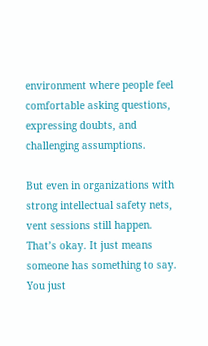environment where people feel comfortable asking questions, expressing doubts, and challenging assumptions.

But even in organizations with strong intellectual safety nets, vent sessions still happen. That’s okay. It just means someone has something to say. You just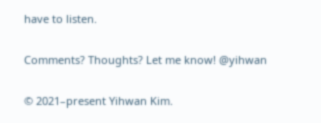have to listen.

Comments? Thoughts? Let me know! @yihwan

© 2021–present Yihwan Kim.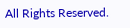All Rights Reserved.